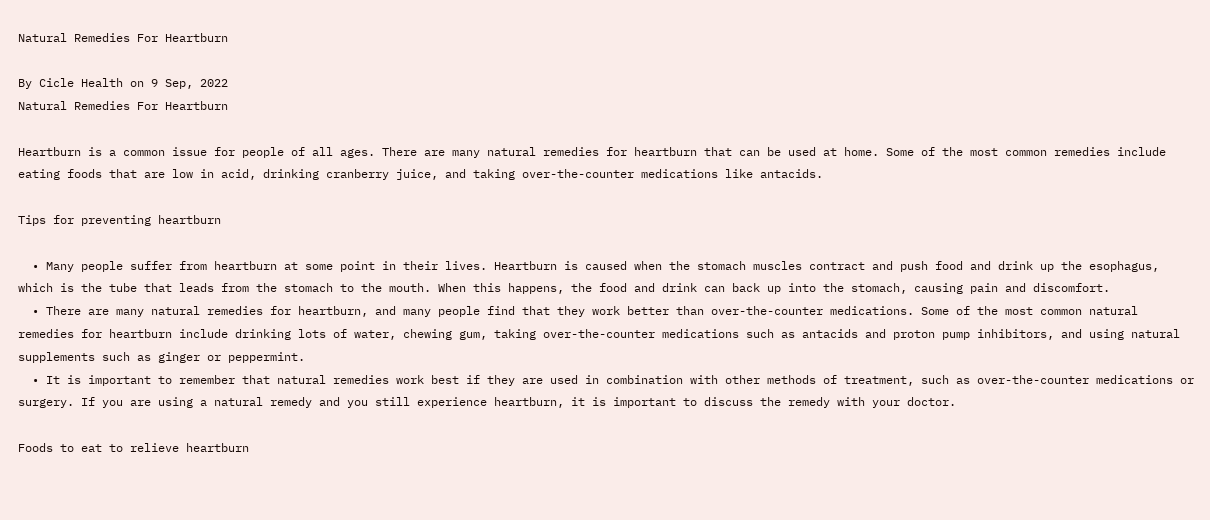Natural Remedies For Heartburn

By Cicle Health on 9 Sep, 2022
Natural Remedies For Heartburn

Heartburn is a common issue for people of all ages. There are many natural remedies for heartburn that can be used at home. Some of the most common remedies include eating foods that are low in acid, drinking cranberry juice, and taking over-the-counter medications like antacids.

Tips for preventing heartburn

  • Many people suffer from heartburn at some point in their lives. Heartburn is caused when the stomach muscles contract and push food and drink up the esophagus, which is the tube that leads from the stomach to the mouth. When this happens, the food and drink can back up into the stomach, causing pain and discomfort.
  • There are many natural remedies for heartburn, and many people find that they work better than over-the-counter medications. Some of the most common natural remedies for heartburn include drinking lots of water, chewing gum, taking over-the-counter medications such as antacids and proton pump inhibitors, and using natural supplements such as ginger or peppermint.
  • It is important to remember that natural remedies work best if they are used in combination with other methods of treatment, such as over-the-counter medications or surgery. If you are using a natural remedy and you still experience heartburn, it is important to discuss the remedy with your doctor.

Foods to eat to relieve heartburn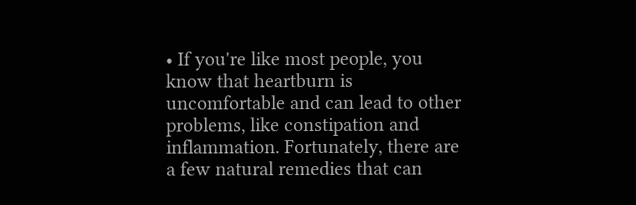• If you're like most people, you know that heartburn is uncomfortable and can lead to other problems, like constipation and inflammation. Fortunately, there are a few natural remedies that can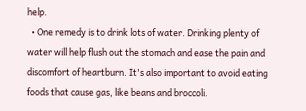help.
  • One remedy is to drink lots of water. Drinking plenty of water will help flush out the stomach and ease the pain and discomfort of heartburn. It's also important to avoid eating foods that cause gas, like beans and broccoli.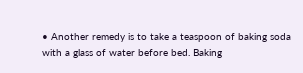• Another remedy is to take a teaspoon of baking soda with a glass of water before bed. Baking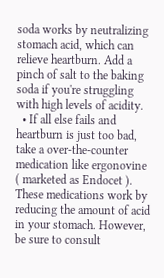soda works by neutralizing stomach acid, which can relieve heartburn. Add a pinch of salt to the baking soda if you're struggling with high levels of acidity.
  • If all else fails and heartburn is just too bad, take a over-the-counter medication like ergonovine ( marketed as Endocet ). These medications work by reducing the amount of acid in your stomach. However, be sure to consult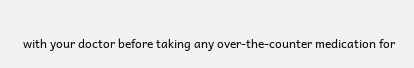with your doctor before taking any over-the-counter medication for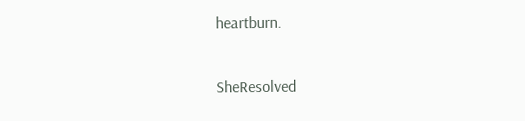heartburn.

SheResolved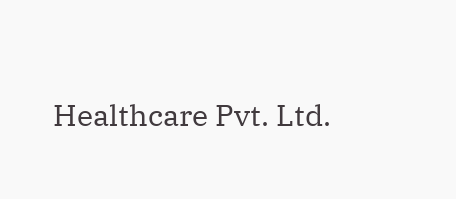Healthcare Pvt. Ltd.